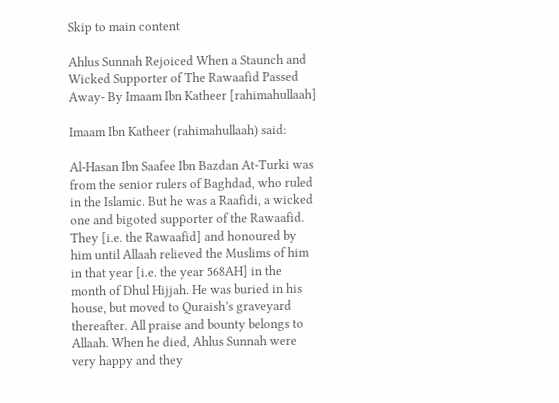Skip to main content

Ahlus Sunnah Rejoiced When a Staunch and Wicked Supporter of The Rawaafid Passed Away- By Imaam Ibn Katheer [rahimahullaah]

Imaam Ibn Katheer (rahimahullaah) said:

Al-Hasan Ibn Saafee Ibn Bazdan At-Turki was from the senior rulers of Baghdad, who ruled in the Islamic. But he was a Raafidi, a wicked one and bigoted supporter of the Rawaafid. They [i.e. the Rawaafid] and honoured by him until Allaah relieved the Muslims of him in that year [i.e. the year 568AH] in the month of Dhul Hijjah. He was buried in his house, but moved to Quraish’s graveyard thereafter. All praise and bounty belongs to Allaah. When he died, Ahlus Sunnah were very happy and they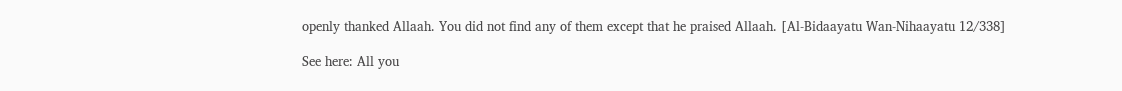openly thanked Allaah. You did not find any of them except that he praised Allaah. [Al-Bidaayatu Wan-Nihaayatu 12/338]

See here: All you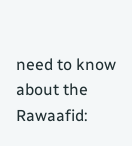need to know about the Rawaafid: